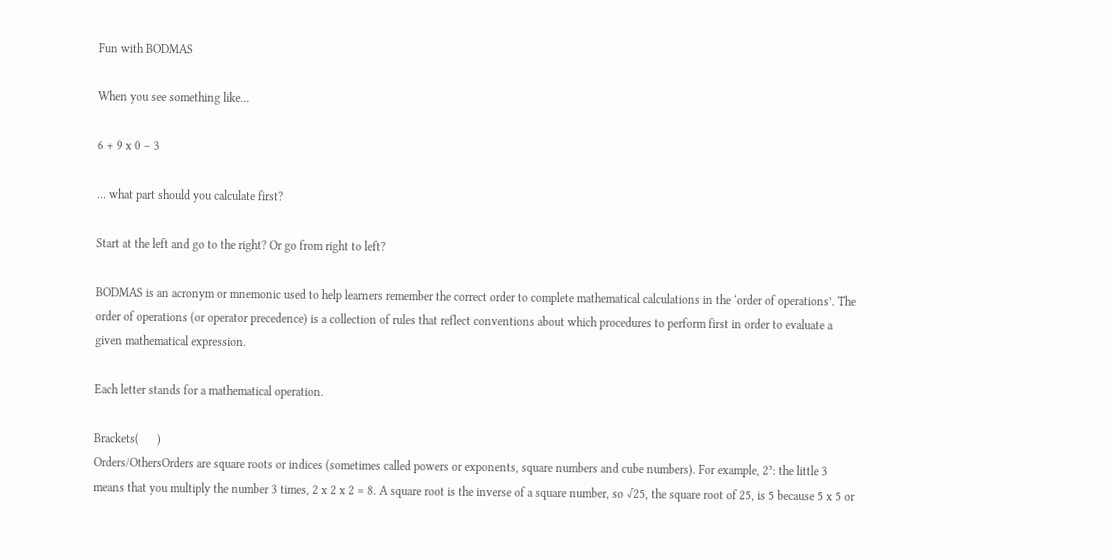Fun with BODMAS

When you see something like…

6 + 9 x 0 – 3

… what part should you calculate first?

Start at the left and go to the right? Or go from right to left?

BODMAS is an acronym or mnemonic used to help learners remember the correct order to complete mathematical calculations in the ‘order of operations’. The order of operations (or operator precedence) is a collection of rules that reflect conventions about which procedures to perform first in order to evaluate a given mathematical expression.

Each letter stands for a mathematical operation.

Brackets(      )
Orders/OthersOrders are square roots or indices (sometimes called powers or exponents, square numbers and cube numbers). For example, 2³: the little 3 means that you multiply the number 3 times, 2 x 2 x 2 = 8. A square root is the inverse of a square number, so √25, the square root of 25, is 5 because 5 x 5 or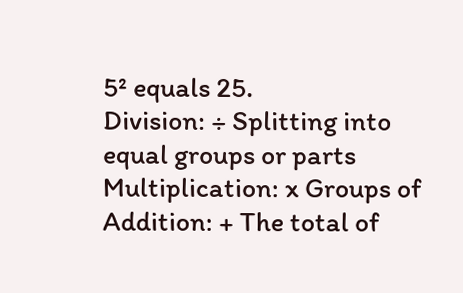5² equals 25.
Division: ÷ Splitting into equal groups or parts
Multiplication: x Groups of
Addition: + The total of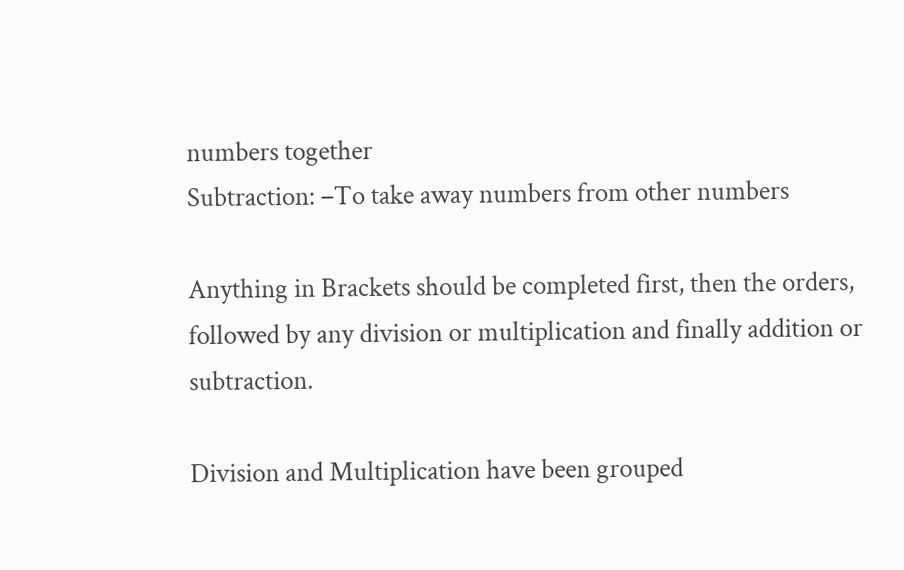numbers together
Subtraction: –To take away numbers from other numbers

Anything in Brackets should be completed first, then the orders, followed by any division or multiplication and finally addition or subtraction.

Division and Multiplication have been grouped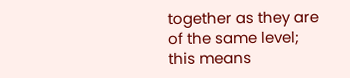together as they are of the same level; this means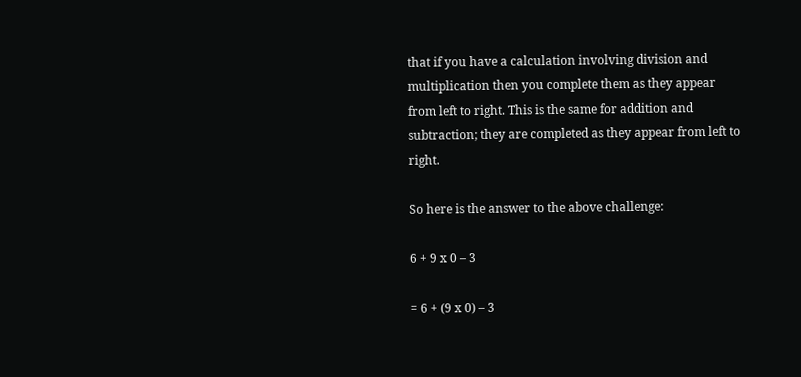that if you have a calculation involving division and multiplication then you complete them as they appear from left to right. This is the same for addition and subtraction; they are completed as they appear from left to right.

So here is the answer to the above challenge:

6 + 9 x 0 – 3

= 6 + (9 x 0) – 3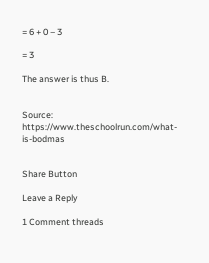= 6 + 0 – 3

= 3

The answer is thus B.


Source: https://www.theschoolrun.com/what-is-bodmas


Share Button

Leave a Reply

1 Comment threads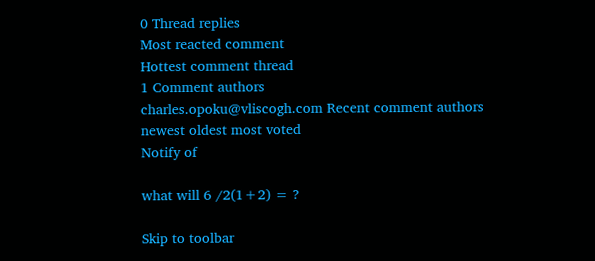0 Thread replies
Most reacted comment
Hottest comment thread
1 Comment authors
charles.opoku@vliscogh.com Recent comment authors
newest oldest most voted
Notify of

what will 6 /2(1+2) = ?

Skip to toolbar